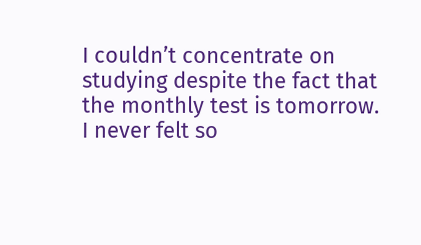I couldn’t concentrate on studying despite the fact that the monthly test is tomorrow. I never felt so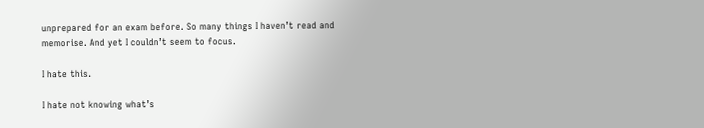unprepared for an exam before. So many things I haven’t read and memorise. And yet I couldn’t seem to focus.

I hate this.

I hate not knowing what’s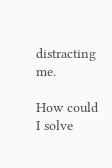distracting me.

How could I solve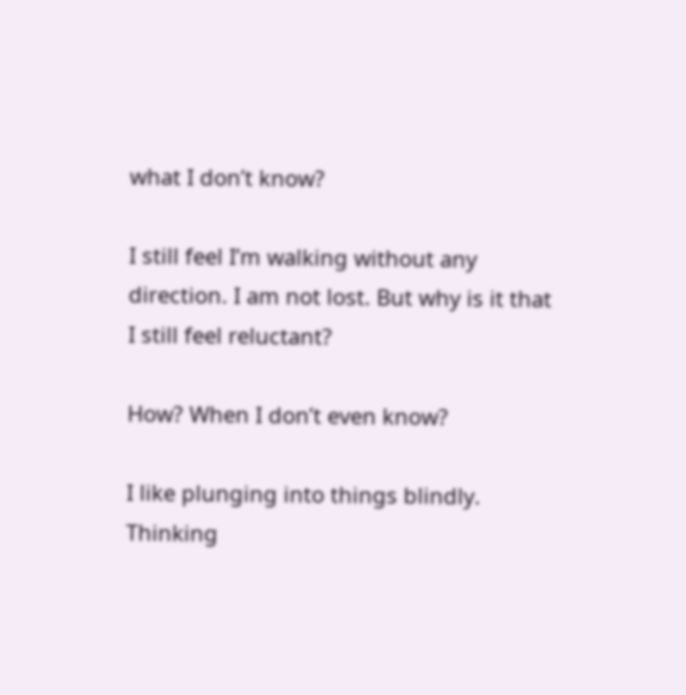what I don’t know?

I still feel I’m walking without any direction. I am not lost. But why is it that I still feel reluctant?

How? When I don’t even know?

I like plunging into things blindly. Thinking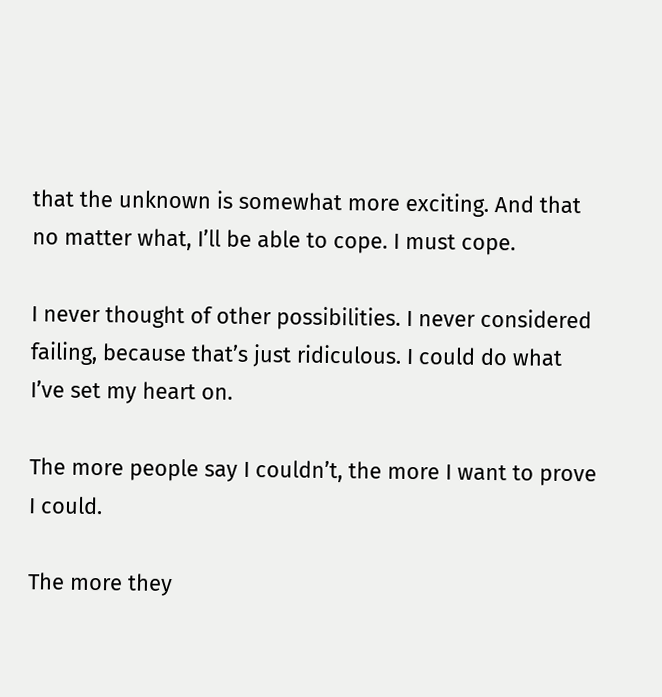that the unknown is somewhat more exciting. And that no matter what, I’ll be able to cope. I must cope.

I never thought of other possibilities. I never considered failing, because that’s just ridiculous. I could do what I’ve set my heart on.

The more people say I couldn’t, the more I want to prove I could.

The more they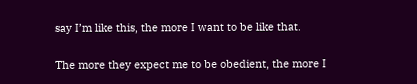say I’m like this, the more I want to be like that.

The more they expect me to be obedient, the more I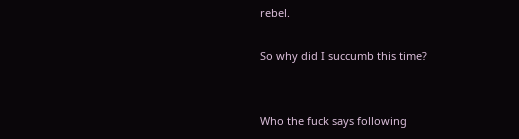rebel.

So why did I succumb this time?


Who the fuck says following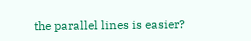the parallel lines is easier?